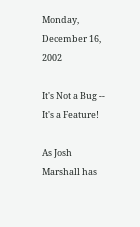Monday, December 16, 2002

It's Not a Bug -- It's a Feature!

As Josh Marshall has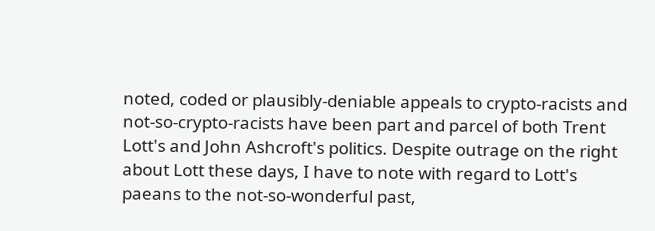noted, coded or plausibly-deniable appeals to crypto-racists and not-so-crypto-racists have been part and parcel of both Trent Lott's and John Ashcroft's politics. Despite outrage on the right about Lott these days, I have to note with regard to Lott's paeans to the not-so-wonderful past,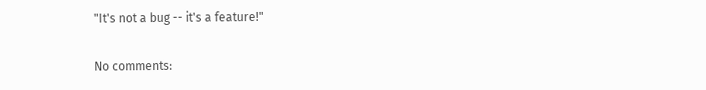"It's not a bug -- it's a feature!"

No comments: